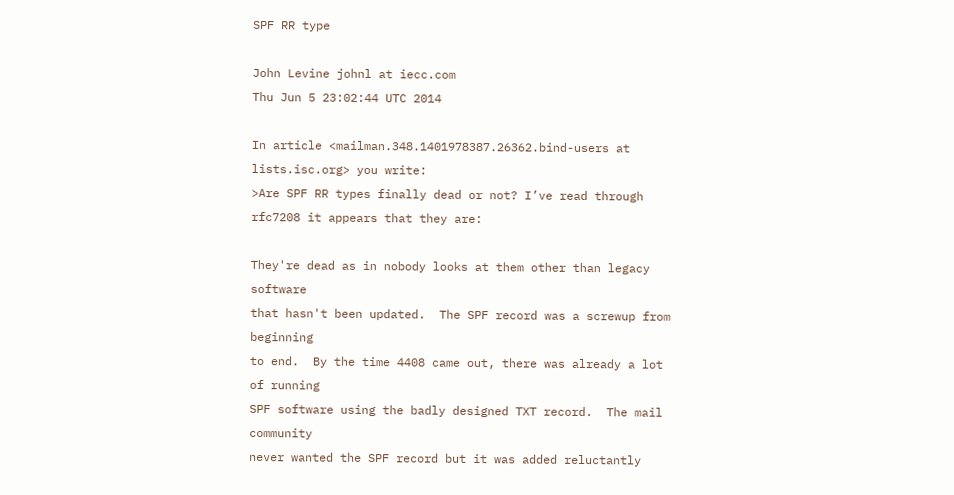SPF RR type

John Levine johnl at iecc.com
Thu Jun 5 23:02:44 UTC 2014

In article <mailman.348.1401978387.26362.bind-users at lists.isc.org> you write:
>Are SPF RR types finally dead or not? I’ve read through rfc7208 it appears that they are:

They're dead as in nobody looks at them other than legacy software
that hasn't been updated.  The SPF record was a screwup from beginning
to end.  By the time 4408 came out, there was already a lot of running
SPF software using the badly designed TXT record.  The mail community
never wanted the SPF record but it was added reluctantly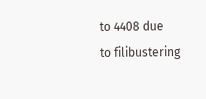to 4408 due
to filibustering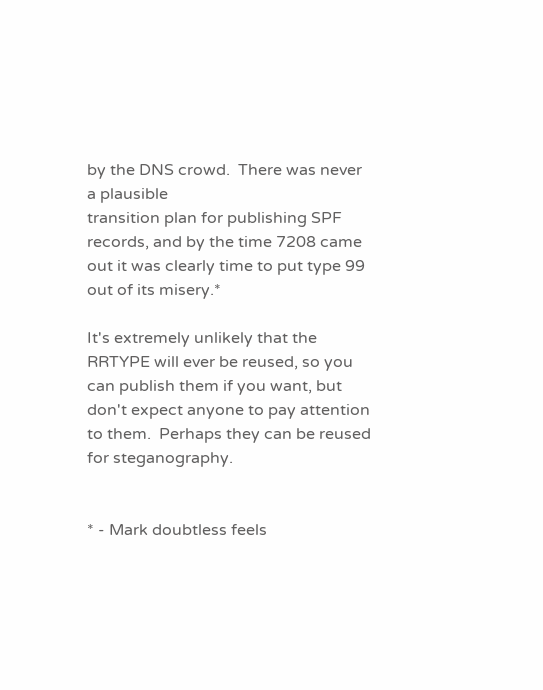by the DNS crowd.  There was never a plausible
transition plan for publishing SPF records, and by the time 7208 came
out it was clearly time to put type 99 out of its misery.*

It's extremely unlikely that the RRTYPE will ever be reused, so you
can publish them if you want, but don't expect anyone to pay attention
to them.  Perhaps they can be reused for steganography.


* - Mark doubtless feels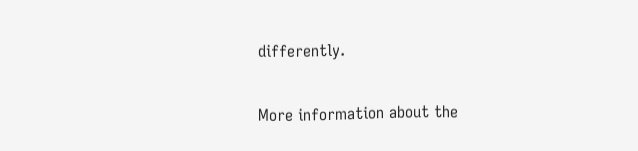differently.

More information about the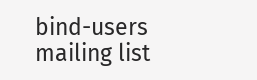bind-users mailing list